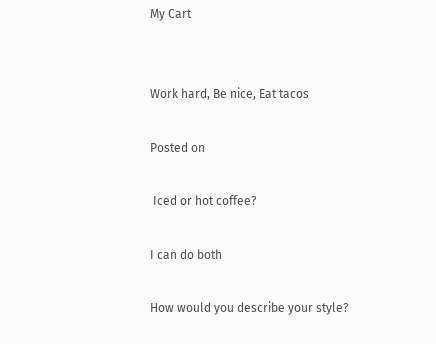My Cart


Work hard, Be nice, Eat tacos

Posted on

 Iced or hot coffee?

I can do both

How would you describe your style?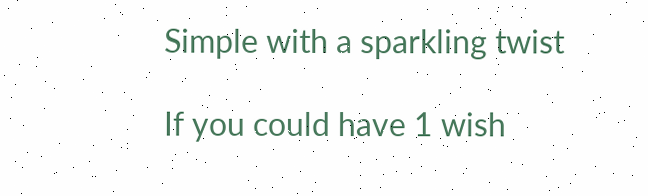Simple with a sparkling twist

If you could have 1 wish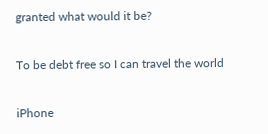granted what would it be?

To be debt free so I can travel the world

iPhone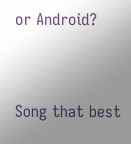or Android?


Song that best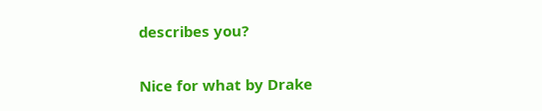describes you?

Nice for what by Drake